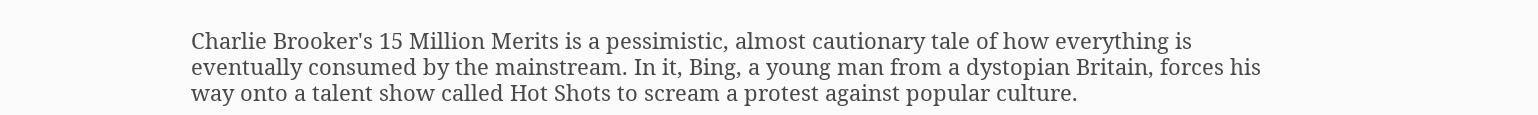Charlie Brooker's 15 Million Merits is a pessimistic, almost cautionary tale of how everything is eventually consumed by the mainstream. In it, Bing, a young man from a dystopian Britain, forces his way onto a talent show called Hot Shots to scream a protest against popular culture.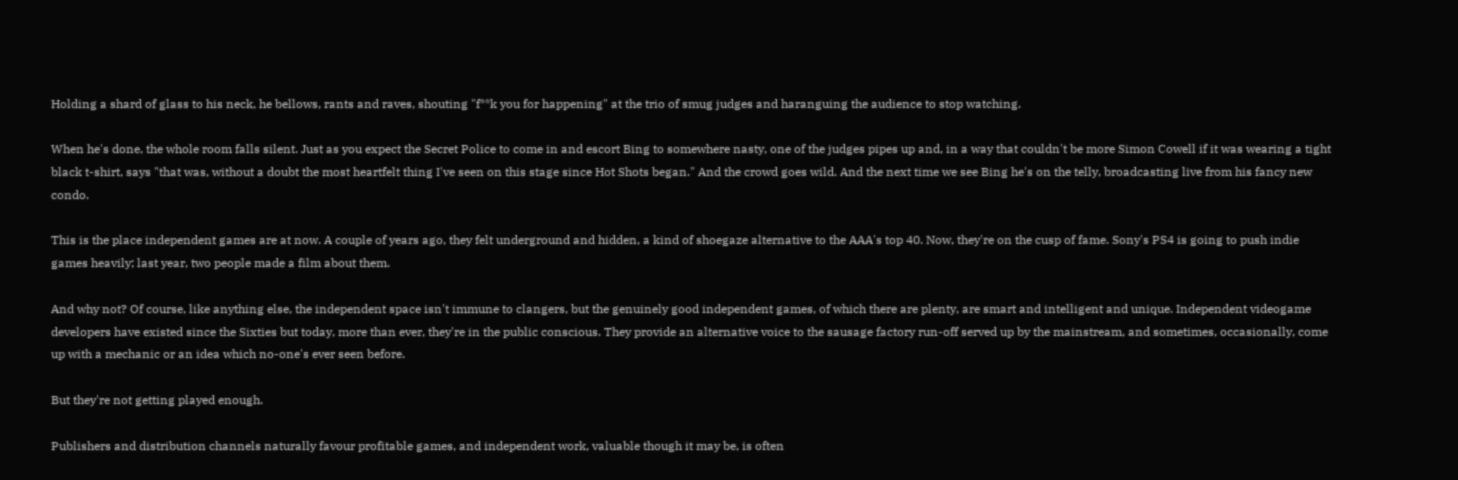Holding a shard of glass to his neck, he bellows, rants and raves, shouting "f**k you for happening" at the trio of smug judges and haranguing the audience to stop watching.

When he's done, the whole room falls silent. Just as you expect the Secret Police to come in and escort Bing to somewhere nasty, one of the judges pipes up and, in a way that couldn't be more Simon Cowell if it was wearing a tight black t-shirt, says "that was, without a doubt the most heartfelt thing I've seen on this stage since Hot Shots began." And the crowd goes wild. And the next time we see Bing he's on the telly, broadcasting live from his fancy new condo.

This is the place independent games are at now. A couple of years ago, they felt underground and hidden, a kind of shoegaze alternative to the AAA's top 40. Now, they're on the cusp of fame. Sony's PS4 is going to push indie games heavily; last year, two people made a film about them.

And why not? Of course, like anything else, the independent space isn't immune to clangers, but the genuinely good independent games, of which there are plenty, are smart and intelligent and unique. Independent videogame developers have existed since the Sixties but today, more than ever, they're in the public conscious. They provide an alternative voice to the sausage factory run-off served up by the mainstream, and sometimes, occasionally, come up with a mechanic or an idea which no-one's ever seen before.

But they're not getting played enough.

Publishers and distribution channels naturally favour profitable games, and independent work, valuable though it may be, is often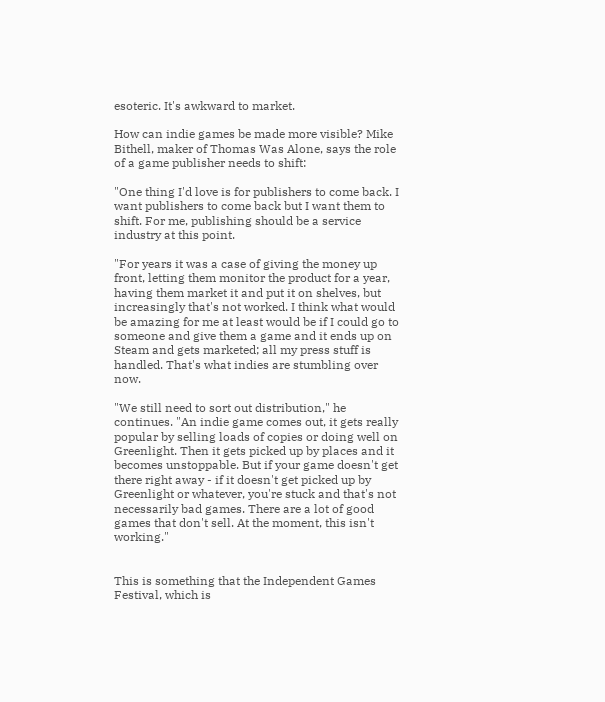esoteric. It's awkward to market.

How can indie games be made more visible? Mike Bithell, maker of Thomas Was Alone, says the role of a game publisher needs to shift:

"One thing I'd love is for publishers to come back. I want publishers to come back but I want them to shift. For me, publishing should be a service industry at this point.

"For years it was a case of giving the money up front, letting them monitor the product for a year, having them market it and put it on shelves, but increasingly that's not worked. I think what would be amazing for me at least would be if I could go to someone and give them a game and it ends up on Steam and gets marketed; all my press stuff is handled. That's what indies are stumbling over now.

"We still need to sort out distribution," he continues. "An indie game comes out, it gets really popular by selling loads of copies or doing well on Greenlight. Then it gets picked up by places and it becomes unstoppable. But if your game doesn't get there right away - if it doesn't get picked up by Greenlight or whatever, you're stuck and that's not necessarily bad games. There are a lot of good games that don't sell. At the moment, this isn't working."


This is something that the Independent Games Festival, which is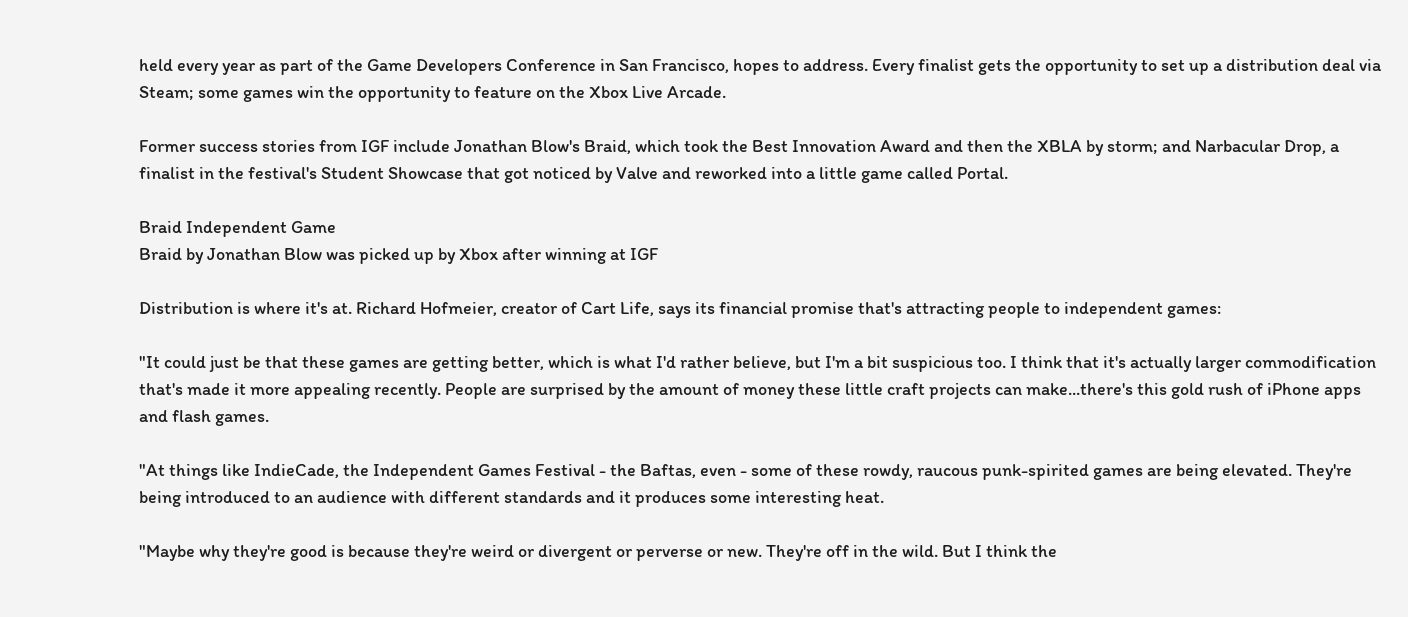held every year as part of the Game Developers Conference in San Francisco, hopes to address. Every finalist gets the opportunity to set up a distribution deal via Steam; some games win the opportunity to feature on the Xbox Live Arcade.

Former success stories from IGF include Jonathan Blow's Braid, which took the Best Innovation Award and then the XBLA by storm; and Narbacular Drop, a finalist in the festival's Student Showcase that got noticed by Valve and reworked into a little game called Portal.

Braid Independent Game
Braid by Jonathan Blow was picked up by Xbox after winning at IGF

Distribution is where it's at. Richard Hofmeier, creator of Cart Life, says its financial promise that's attracting people to independent games:

"It could just be that these games are getting better, which is what I'd rather believe, but I'm a bit suspicious too. I think that it's actually larger commodification that's made it more appealing recently. People are surprised by the amount of money these little craft projects can make...there's this gold rush of iPhone apps and flash games.

"At things like IndieCade, the Independent Games Festival - the Baftas, even - some of these rowdy, raucous punk-spirited games are being elevated. They're being introduced to an audience with different standards and it produces some interesting heat.

"Maybe why they're good is because they're weird or divergent or perverse or new. They're off in the wild. But I think the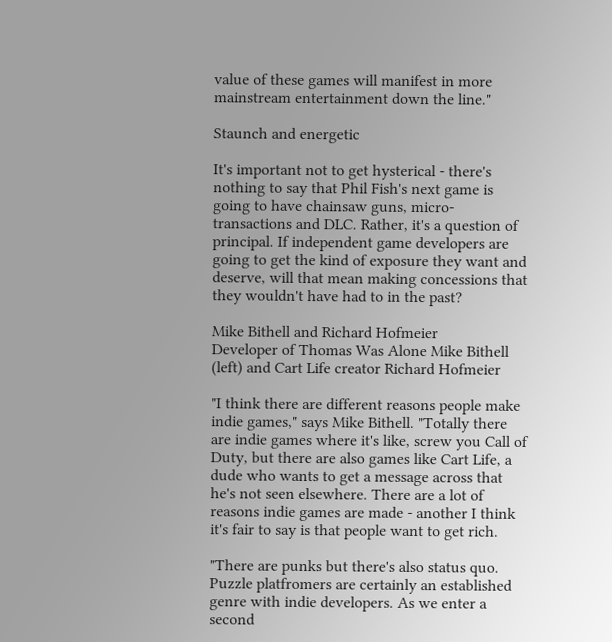value of these games will manifest in more mainstream entertainment down the line."

Staunch and energetic

It's important not to get hysterical - there's nothing to say that Phil Fish's next game is going to have chainsaw guns, micro-transactions and DLC. Rather, it's a question of principal. If independent game developers are going to get the kind of exposure they want and deserve, will that mean making concessions that they wouldn't have had to in the past?

Mike Bithell and Richard Hofmeier
Developer of Thomas Was Alone Mike Bithell (left) and Cart Life creator Richard Hofmeier

"I think there are different reasons people make indie games," says Mike Bithell. "Totally there are indie games where it's like, screw you Call of Duty, but there are also games like Cart Life, a dude who wants to get a message across that he's not seen elsewhere. There are a lot of reasons indie games are made - another I think it's fair to say is that people want to get rich.

"There are punks but there's also status quo. Puzzle platfromers are certainly an established genre with indie developers. As we enter a second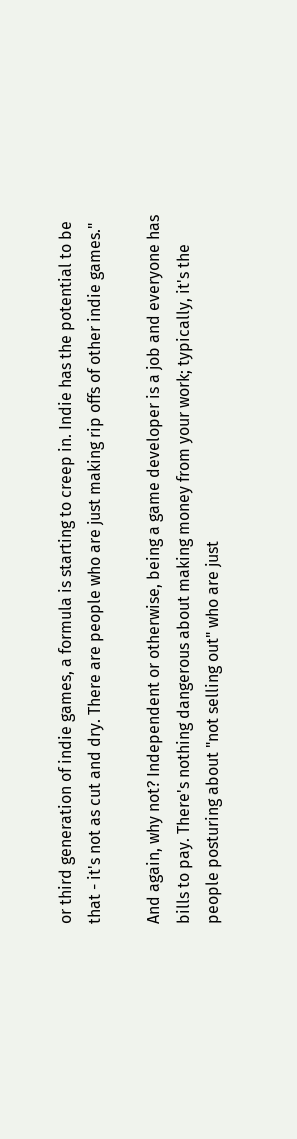or third generation of indie games, a formula is starting to creep in. Indie has the potential to be that - it's not as cut and dry. There are people who are just making rip offs of other indie games."

And again, why not? Independent or otherwise, being a game developer is a job and everyone has bills to pay. There's nothing dangerous about making money from your work; typically, it's the people posturing about "not selling out" who are just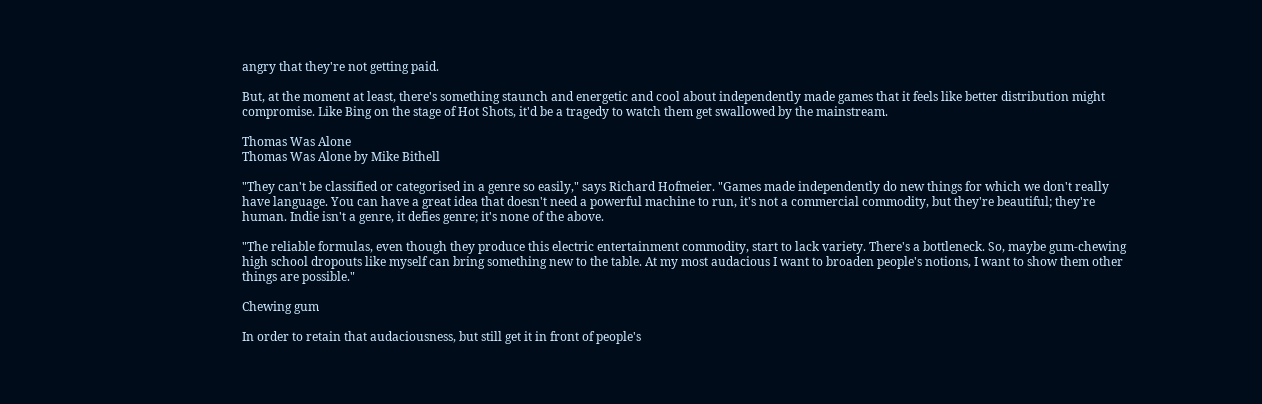angry that they're not getting paid.

But, at the moment at least, there's something staunch and energetic and cool about independently made games that it feels like better distribution might compromise. Like Bing on the stage of Hot Shots, it'd be a tragedy to watch them get swallowed by the mainstream.

Thomas Was Alone
Thomas Was Alone by Mike Bithell

"They can't be classified or categorised in a genre so easily," says Richard Hofmeier. "Games made independently do new things for which we don't really have language. You can have a great idea that doesn't need a powerful machine to run, it's not a commercial commodity, but they're beautiful; they're human. Indie isn't a genre, it defies genre; it's none of the above.

"The reliable formulas, even though they produce this electric entertainment commodity, start to lack variety. There's a bottleneck. So, maybe gum-chewing high school dropouts like myself can bring something new to the table. At my most audacious I want to broaden people's notions, I want to show them other things are possible."

Chewing gum

In order to retain that audaciousness, but still get it in front of people's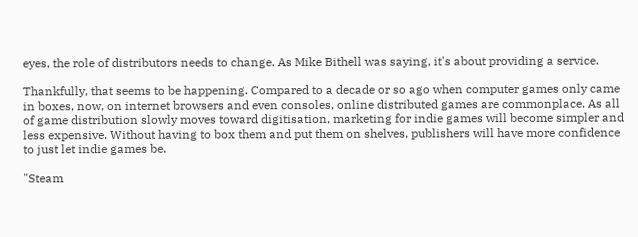eyes, the role of distributors needs to change. As Mike Bithell was saying, it's about providing a service.

Thankfully, that seems to be happening. Compared to a decade or so ago when computer games only came in boxes, now, on internet browsers and even consoles, online distributed games are commonplace. As all of game distribution slowly moves toward digitisation, marketing for indie games will become simpler and less expensive. Without having to box them and put them on shelves, publishers will have more confidence to just let indie games be.

"Steam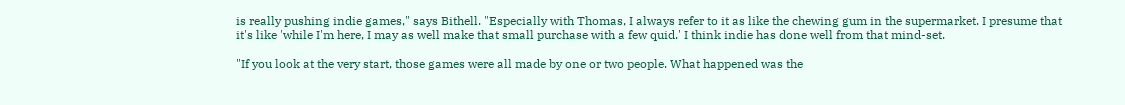is really pushing indie games," says Bithell. "Especially with Thomas, I always refer to it as like the chewing gum in the supermarket. I presume that it's like 'while I'm here, I may as well make that small purchase with a few quid.' I think indie has done well from that mind-set.

"If you look at the very start, those games were all made by one or two people. What happened was the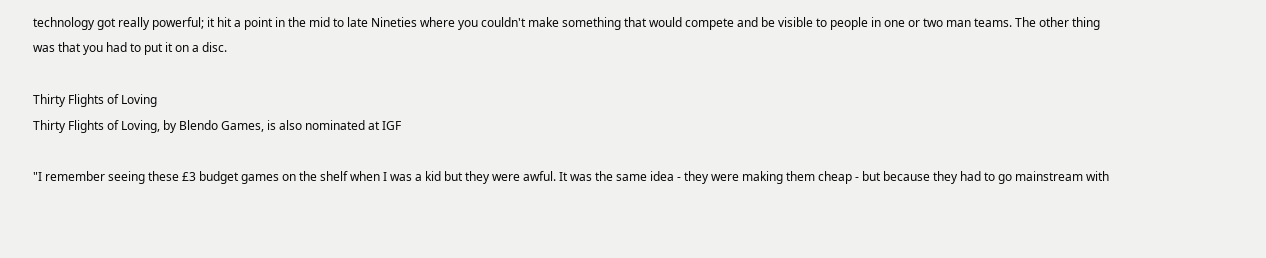technology got really powerful; it hit a point in the mid to late Nineties where you couldn't make something that would compete and be visible to people in one or two man teams. The other thing was that you had to put it on a disc.

Thirty Flights of Loving
Thirty Flights of Loving, by Blendo Games, is also nominated at IGF

"I remember seeing these £3 budget games on the shelf when I was a kid but they were awful. It was the same idea - they were making them cheap - but because they had to go mainstream with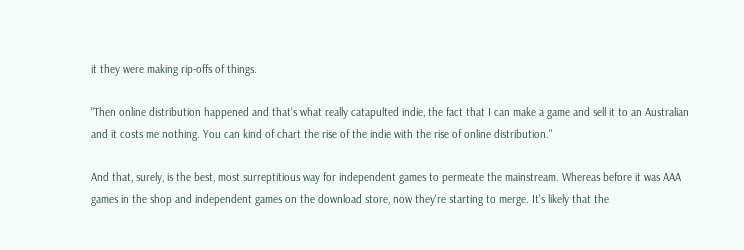it they were making rip-offs of things.

"Then online distribution happened and that's what really catapulted indie, the fact that I can make a game and sell it to an Australian and it costs me nothing. You can kind of chart the rise of the indie with the rise of online distribution."

And that, surely, is the best, most surreptitious way for independent games to permeate the mainstream. Whereas before it was AAA games in the shop and independent games on the download store, now they're starting to merge. It's likely that the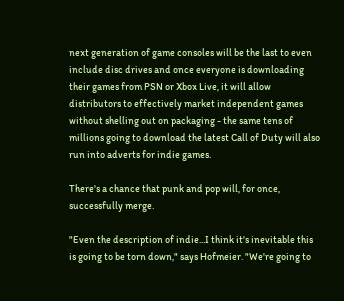next generation of game consoles will be the last to even include disc drives and once everyone is downloading their games from PSN or Xbox Live, it will allow distributors to effectively market independent games without shelling out on packaging - the same tens of millions going to download the latest Call of Duty will also run into adverts for indie games.

There's a chance that punk and pop will, for once, successfully merge.

"Even the description of indie...I think it's inevitable this is going to be torn down," says Hofmeier. "We're going to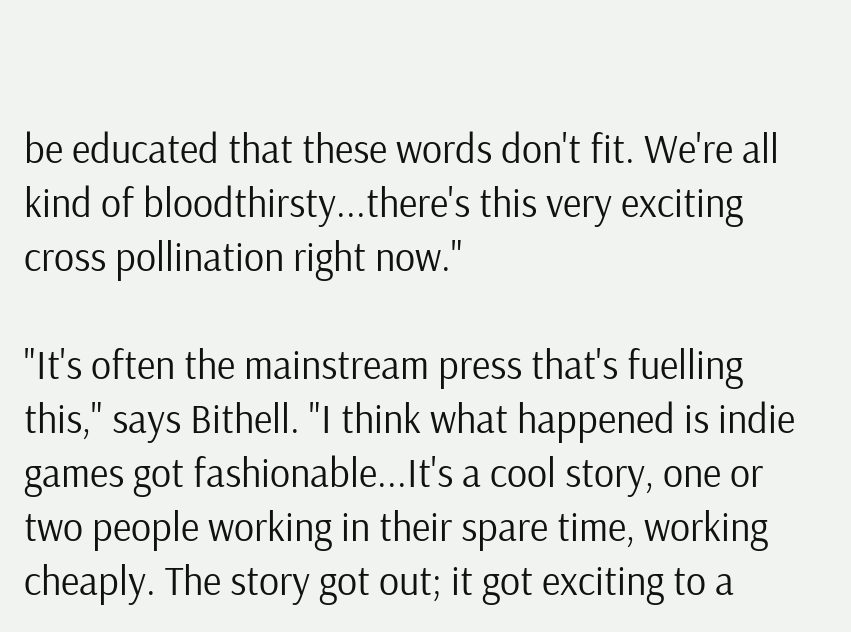be educated that these words don't fit. We're all kind of bloodthirsty...there's this very exciting cross pollination right now."

"It's often the mainstream press that's fuelling this," says Bithell. "I think what happened is indie games got fashionable...It's a cool story, one or two people working in their spare time, working cheaply. The story got out; it got exciting to a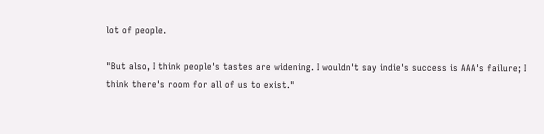lot of people.

"But also, I think people's tastes are widening. I wouldn't say indie's success is AAA's failure; I think there's room for all of us to exist."